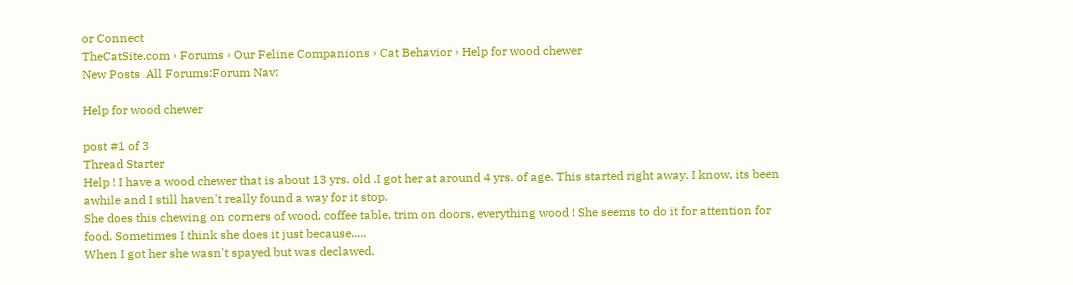or Connect
TheCatSite.com › Forums › Our Feline Companions › Cat Behavior › Help for wood chewer
New Posts  All Forums:Forum Nav:

Help for wood chewer

post #1 of 3
Thread Starter
Help ! I have a wood chewer that is about 13 yrs. old .I got her at around 4 yrs. of age. This started right away. I know, its been awhile and I still haven't really found a way for it stop.
She does this chewing on corners of wood, coffee table, trim on doors, everything wood ! She seems to do it for attention for food. Sometimes I think she does it just because.....
When I got her she wasn't spayed but was declawed.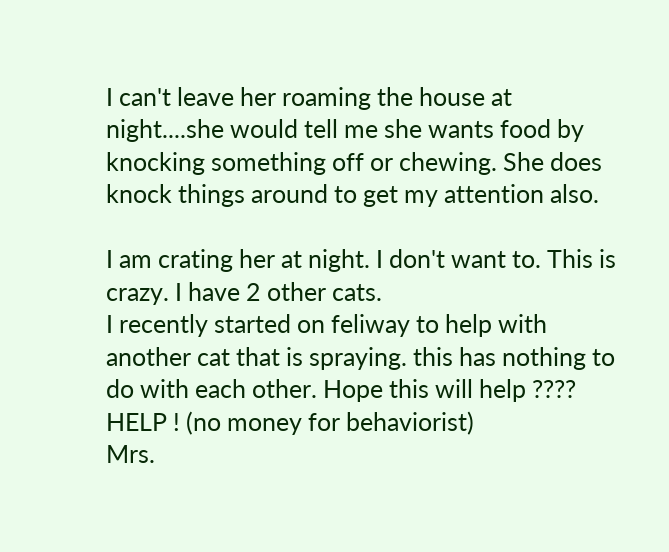I can't leave her roaming the house at night....she would tell me she wants food by knocking something off or chewing. She does knock things around to get my attention also.

I am crating her at night. I don't want to. This is crazy. I have 2 other cats.
I recently started on feliway to help with another cat that is spraying. this has nothing to do with each other. Hope this will help ????
HELP ! (no money for behaviorist)
Mrs.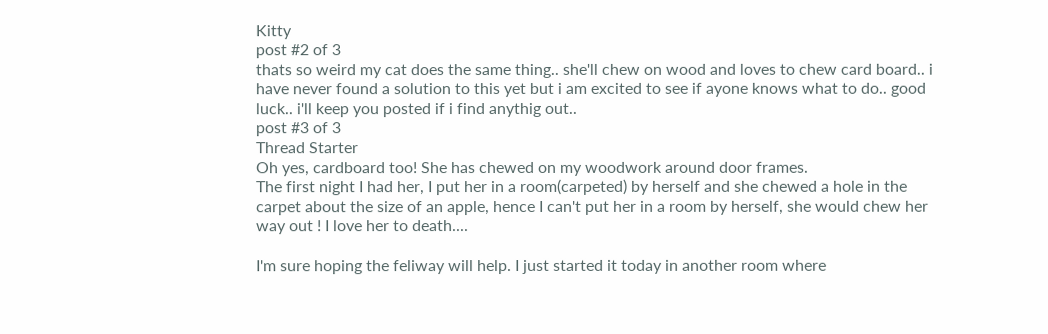Kitty
post #2 of 3
thats so weird my cat does the same thing.. she'll chew on wood and loves to chew card board.. i have never found a solution to this yet but i am excited to see if ayone knows what to do.. good luck.. i'll keep you posted if i find anythig out..
post #3 of 3
Thread Starter
Oh yes, cardboard too! She has chewed on my woodwork around door frames.
The first night I had her, I put her in a room(carpeted) by herself and she chewed a hole in the carpet about the size of an apple, hence I can't put her in a room by herself, she would chew her way out ! I love her to death....

I'm sure hoping the feliway will help. I just started it today in another room where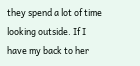they spend a lot of time looking outside. If I have my back to her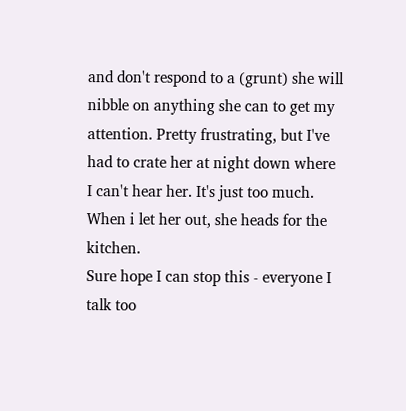and don't respond to a (grunt) she will nibble on anything she can to get my attention. Pretty frustrating, but I've had to crate her at night down where I can't hear her. It's just too much. When i let her out, she heads for the kitchen.
Sure hope I can stop this - everyone I talk too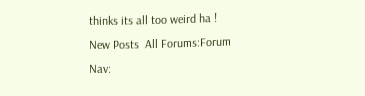thinks its all too weird ha !
New Posts  All Forums:Forum Nav: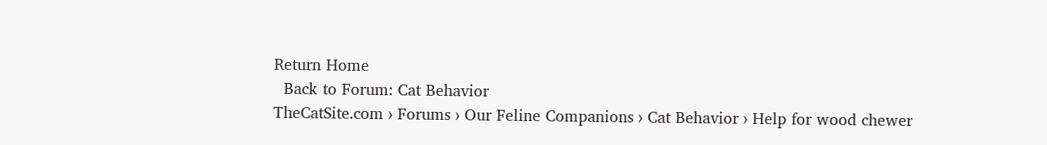Return Home
  Back to Forum: Cat Behavior
TheCatSite.com › Forums › Our Feline Companions › Cat Behavior › Help for wood chewer